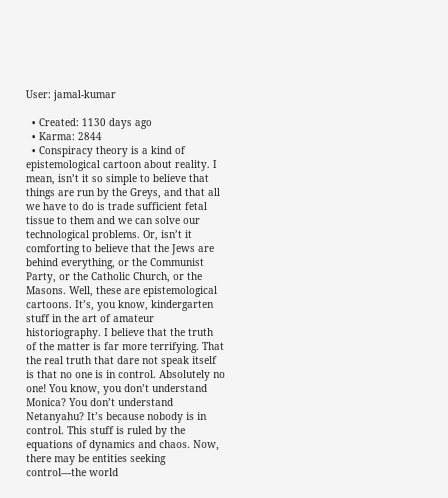User: jamal-kumar

  • Created: 1130 days ago
  • Karma: 2844
  • Conspiracy theory is a kind of epistemological cartoon about reality. I mean, isn’t it so simple to believe that things are run by the Greys, and that all we have to do is trade sufficient fetal tissue to them and we can solve our technological problems. Or, isn’t it comforting to believe that the Jews are behind everything, or the Communist Party, or the Catholic Church, or the Masons. Well, these are epistemological cartoons. It’s, you know, kindergarten stuff in the art of amateur historiography. I believe that the truth of the matter is far more terrifying. That the real truth that dare not speak itself is that no one is in control. Absolutely no one! You know, you don’t understand Monica? You don’t understand Netanyahu? It’s because nobody is in control. This stuff is ruled by the equations of dynamics and chaos. Now, there may be entities seeking control—the world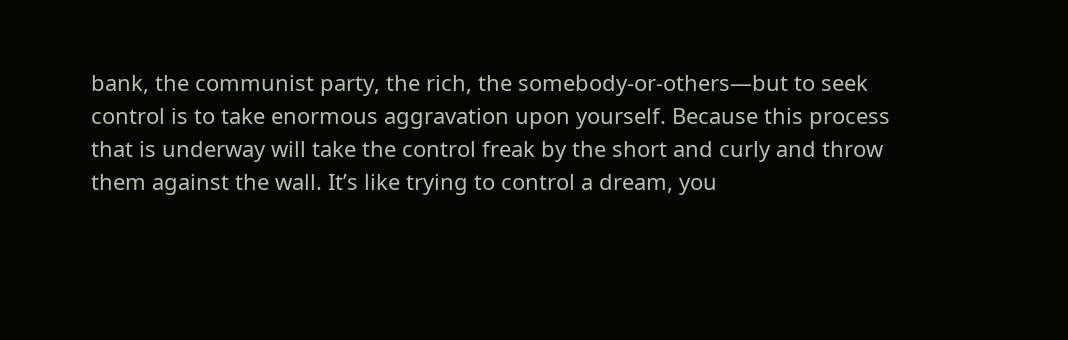bank, the communist party, the rich, the somebody-or-others—but to seek control is to take enormous aggravation upon yourself. Because this process that is underway will take the control freak by the short and curly and throw them against the wall. It’s like trying to control a dream, you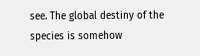see. The global destiny of the species is somehow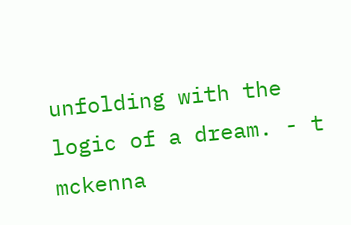unfolding with the logic of a dream. - t mckenna